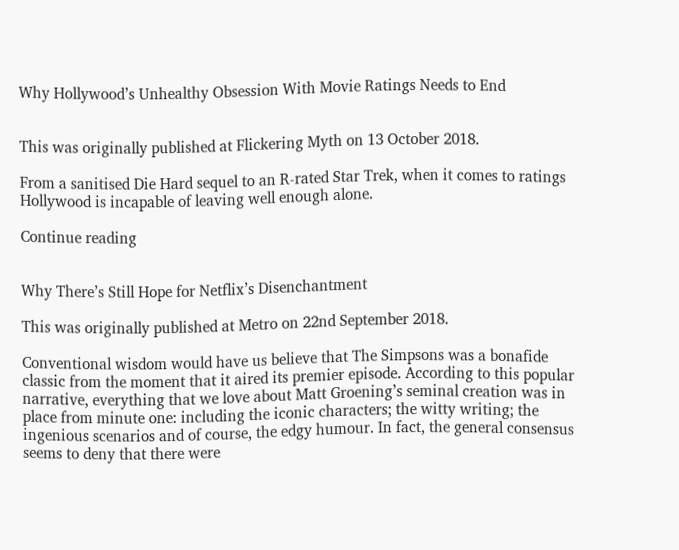Why Hollywood’s Unhealthy Obsession With Movie Ratings Needs to End


This was originally published at Flickering Myth on 13 October 2018.

From a sanitised Die Hard sequel to an R-rated Star Trek, when it comes to ratings Hollywood is incapable of leaving well enough alone.

Continue reading


Why There’s Still Hope for Netflix’s Disenchantment

This was originally published at Metro on 22nd September 2018.

Conventional wisdom would have us believe that The Simpsons was a bonafide classic from the moment that it aired its premier episode. According to this popular narrative, everything that we love about Matt Groening’s seminal creation was in place from minute one: including the iconic characters; the witty writing; the ingenious scenarios and of course, the edgy humour. In fact, the general consensus seems to deny that there were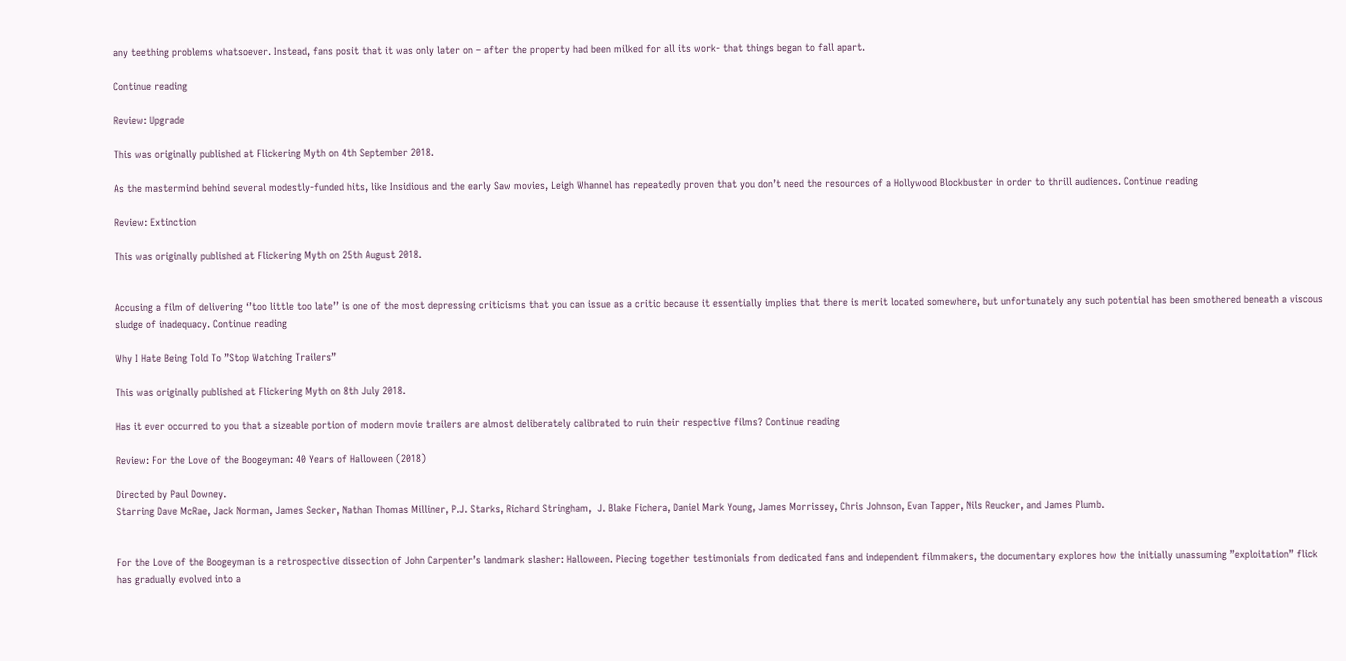any teething problems whatsoever. Instead, fans posit that it was only later on – after the property had been milked for all its work- that things began to fall apart.

Continue reading

Review: Upgrade

This was originally published at Flickering Myth on 4th September 2018.

As the mastermind behind several modestly-funded hits, like Insidious and the early Saw movies, Leigh Whannel has repeatedly proven that you don’t need the resources of a Hollywood Blockbuster in order to thrill audiences. Continue reading

Review: Extinction

This was originally published at Flickering Myth on 25th August 2018.


Accusing a film of delivering ‘’too little too late’’ is one of the most depressing criticisms that you can issue as a critic because it essentially implies that there is merit located somewhere, but unfortunately any such potential has been smothered beneath a viscous sludge of inadequacy. Continue reading

Why I Hate Being Told To ”Stop Watching Trailers”

This was originally published at Flickering Myth on 8th July 2018.

Has it ever occurred to you that a sizeable portion of modern movie trailers are almost deliberately calibrated to ruin their respective films? Continue reading

Review: For the Love of the Boogeyman: 40 Years of Halloween (2018)

Directed by Paul Downey.
Starring Dave McRae, Jack Norman, James Secker, Nathan Thomas Milliner, P.J. Starks, Richard Stringham,  J. Blake Fichera, Daniel Mark Young, James Morrissey, Chris Johnson, Evan Tapper, Nils Reucker, and James Plumb.


For the Love of the Boogeyman is a retrospective dissection of John Carpenter’s landmark slasher: Halloween. Piecing together testimonials from dedicated fans and independent filmmakers, the documentary explores how the initially unassuming ”exploitation” flick has gradually evolved into a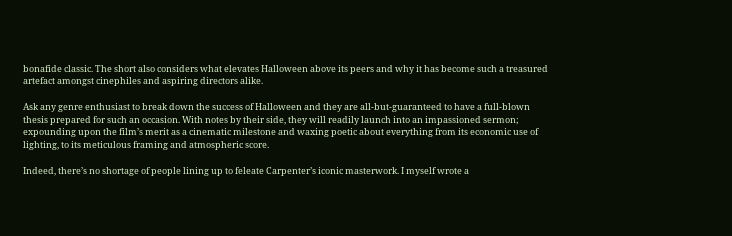bonafide classic. The short also considers what elevates Halloween above its peers and why it has become such a treasured artefact amongst cinephiles and aspiring directors alike.

Ask any genre enthusiast to break down the success of Halloween and they are all-but-guaranteed to have a full-blown thesis prepared for such an occasion. With notes by their side, they will readily launch into an impassioned sermon; expounding upon the film’s merit as a cinematic milestone and waxing poetic about everything from its economic use of lighting, to its meticulous framing and atmospheric score.

Indeed, there’s no shortage of people lining up to feleate Carpenter’s iconic masterwork. I myself wrote a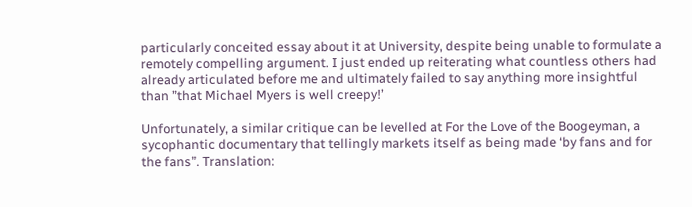particularly conceited essay about it at University, despite being unable to formulate a remotely compelling argument. I just ended up reiterating what countless others had already articulated before me and ultimately failed to say anything more insightful than ”that Michael Myers is well creepy!’

Unfortunately, a similar critique can be levelled at For the Love of the Boogeyman, a sycophantic documentary that tellingly markets itself as being made ‘by fans and for the fans”. Translation: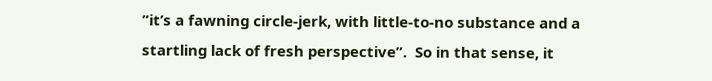”it’s a fawning circle-jerk, with little-to-no substance and a startling lack of fresh perspective”.  So in that sense, it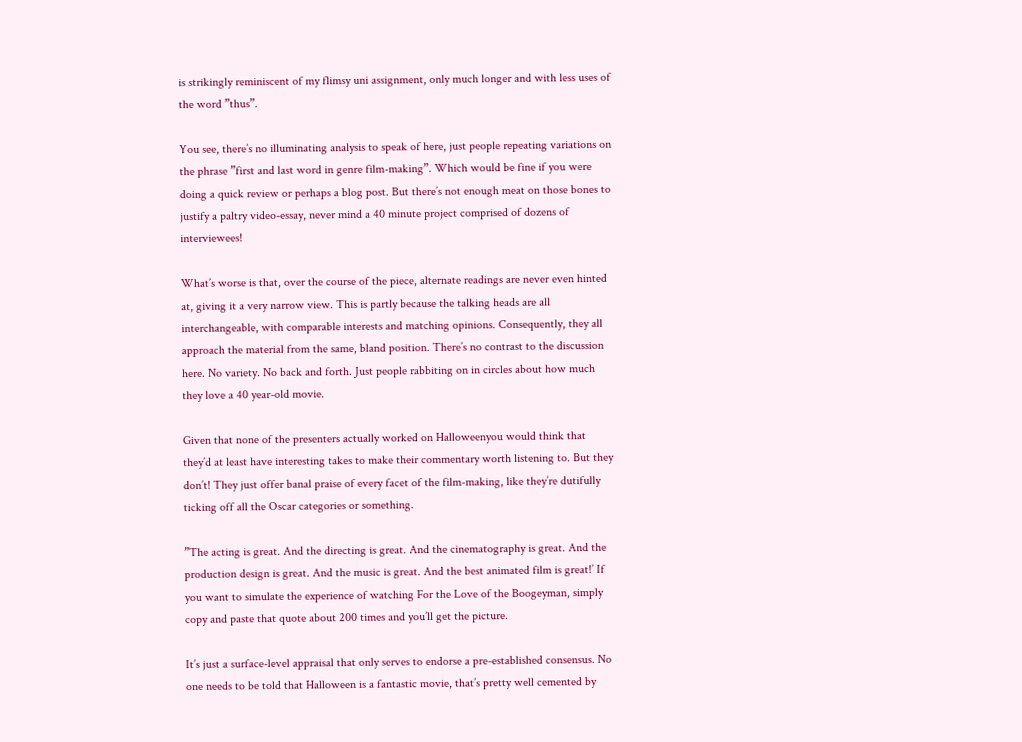is strikingly reminiscent of my flimsy uni assignment, only much longer and with less uses of the word ”thus”.

You see, there’s no illuminating analysis to speak of here, just people repeating variations on the phrase ”first and last word in genre film-making”. Which would be fine if you were doing a quick review or perhaps a blog post. But there’s not enough meat on those bones to justify a paltry video-essay, never mind a 40 minute project comprised of dozens of interviewees!

What’s worse is that, over the course of the piece, alternate readings are never even hinted at, giving it a very narrow view. This is partly because the talking heads are all interchangeable, with comparable interests and matching opinions. Consequently, they all approach the material from the same, bland position. There’s no contrast to the discussion here. No variety. No back and forth. Just people rabbiting on in circles about how much they love a 40 year-old movie.

Given that none of the presenters actually worked on Halloweenyou would think that they’d at least have interesting takes to make their commentary worth listening to. But they don’t! They just offer banal praise of every facet of the film-making, like they’re dutifully ticking off all the Oscar categories or something.

”The acting is great. And the directing is great. And the cinematography is great. And the production design is great. And the music is great. And the best animated film is great!’ If you want to simulate the experience of watching For the Love of the Boogeyman, simply copy and paste that quote about 200 times and you’ll get the picture.

It’s just a surface-level appraisal that only serves to endorse a pre-established consensus. No one needs to be told that Halloween is a fantastic movie, that’s pretty well cemented by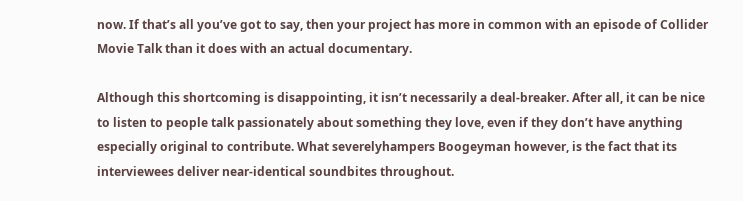now. If that’s all you’ve got to say, then your project has more in common with an episode of Collider Movie Talk than it does with an actual documentary.

Although this shortcoming is disappointing, it isn’t necessarily a deal-breaker. After all, it can be nice to listen to people talk passionately about something they love, even if they don’t have anything especially original to contribute. What severelyhampers Boogeyman however, is the fact that its interviewees deliver near-identical soundbites throughout.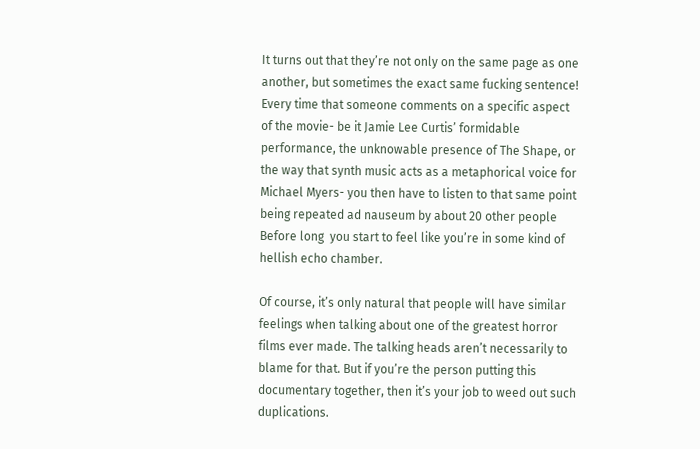It turns out that they’re not only on the same page as one another, but sometimes the exact same fucking sentence! Every time that someone comments on a specific aspect of the movie- be it Jamie Lee Curtis’ formidable performance, the unknowable presence of The Shape, or the way that synth music acts as a metaphorical voice for Michael Myers- you then have to listen to that same point being repeated ad nauseum by about 20 other people Before long  you start to feel like you’re in some kind of hellish echo chamber.

Of course, it’s only natural that people will have similar feelings when talking about one of the greatest horror films ever made. The talking heads aren’t necessarily to blame for that. But if you’re the person putting this documentary together, then it’s your job to weed out such duplications.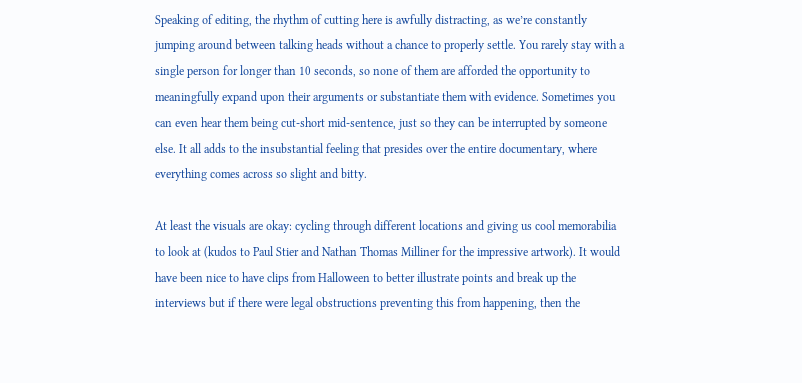Speaking of editing, the rhythm of cutting here is awfully distracting, as we’re constantly jumping around between talking heads without a chance to properly settle. You rarely stay with a single person for longer than 10 seconds, so none of them are afforded the opportunity to meaningfully expand upon their arguments or substantiate them with evidence. Sometimes you can even hear them being cut-short mid-sentence, just so they can be interrupted by someone else. It all adds to the insubstantial feeling that presides over the entire documentary, where everything comes across so slight and bitty.

At least the visuals are okay: cycling through different locations and giving us cool memorabilia to look at (kudos to Paul Stier and Nathan Thomas Milliner for the impressive artwork). It would have been nice to have clips from Halloween to better illustrate points and break up the interviews but if there were legal obstructions preventing this from happening, then the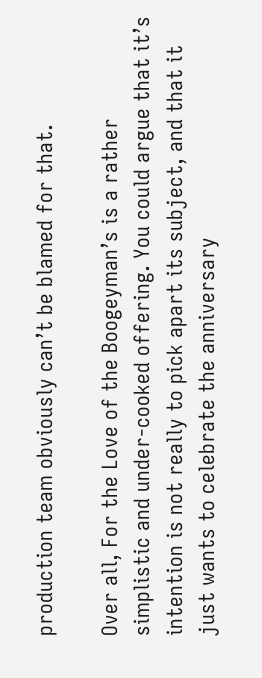production team obviously can’t be blamed for that.

Over all, For the Love of the Boogeyman’s is a rather simplistic and under-cooked offering. You could argue that it’s intention is not really to pick apart its subject, and that it just wants to celebrate the anniversary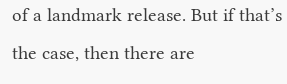of a landmark release. But if that’s the case, then there are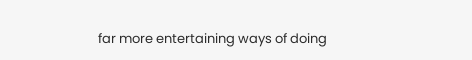far more entertaining ways of doing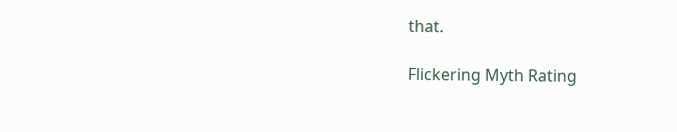that.

Flickering Myth Rating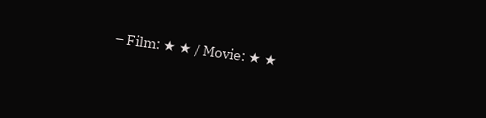– Film: ★ ★ / Movie: ★ ★